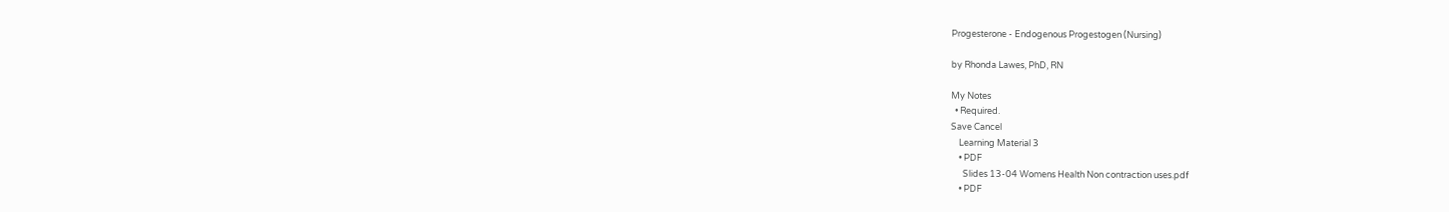Progesterone - Endogenous Progestogen (Nursing)

by Rhonda Lawes, PhD, RN

My Notes
  • Required.
Save Cancel
    Learning Material 3
    • PDF
      Slides 13-04 Womens Health Non contraction uses.pdf
    • PDF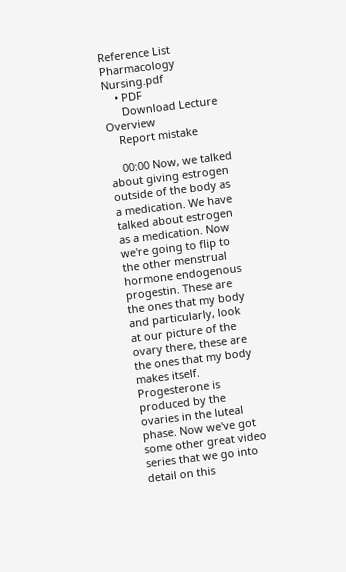Reference List Pharmacology Nursing.pdf
    • PDF
      Download Lecture Overview
    Report mistake

    00:00 Now, we talked about giving estrogen outside of the body as a medication. We have talked about estrogen as a medication. Now we're going to flip to the other menstrual hormone endogenous progestin. These are the ones that my body and particularly, look at our picture of the ovary there, these are the ones that my body makes itself. Progesterone is produced by the ovaries in the luteal phase. Now we've got some other great video series that we go into detail on this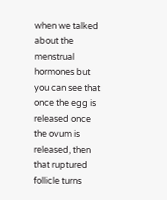when we talked about the menstrual hormones but you can see that once the egg is released once the ovum is released, then that ruptured follicle turns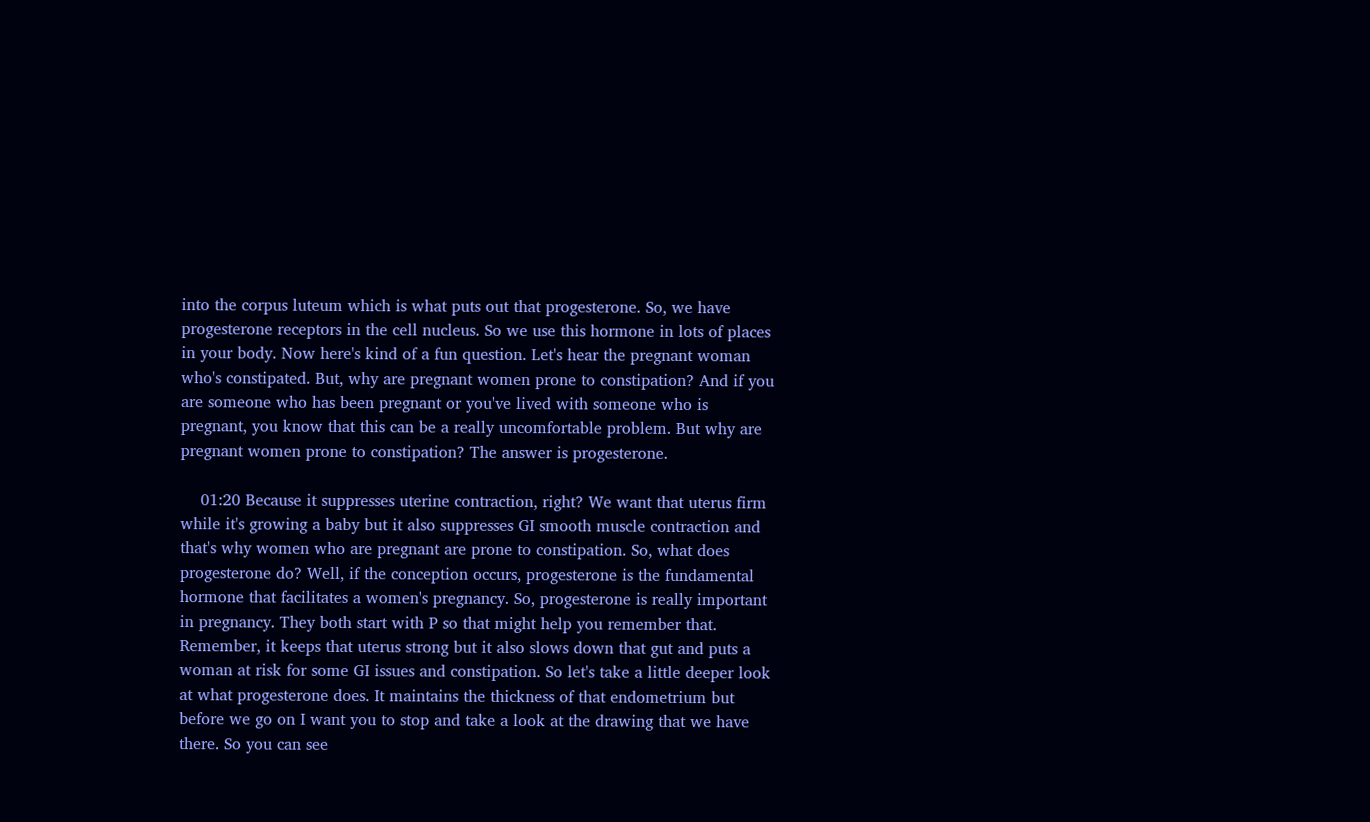into the corpus luteum which is what puts out that progesterone. So, we have progesterone receptors in the cell nucleus. So we use this hormone in lots of places in your body. Now here's kind of a fun question. Let's hear the pregnant woman who's constipated. But, why are pregnant women prone to constipation? And if you are someone who has been pregnant or you've lived with someone who is pregnant, you know that this can be a really uncomfortable problem. But why are pregnant women prone to constipation? The answer is progesterone.

    01:20 Because it suppresses uterine contraction, right? We want that uterus firm while it's growing a baby but it also suppresses GI smooth muscle contraction and that's why women who are pregnant are prone to constipation. So, what does progesterone do? Well, if the conception occurs, progesterone is the fundamental hormone that facilitates a women's pregnancy. So, progesterone is really important in pregnancy. They both start with P so that might help you remember that. Remember, it keeps that uterus strong but it also slows down that gut and puts a woman at risk for some GI issues and constipation. So let's take a little deeper look at what progesterone does. It maintains the thickness of that endometrium but before we go on I want you to stop and take a look at the drawing that we have there. So you can see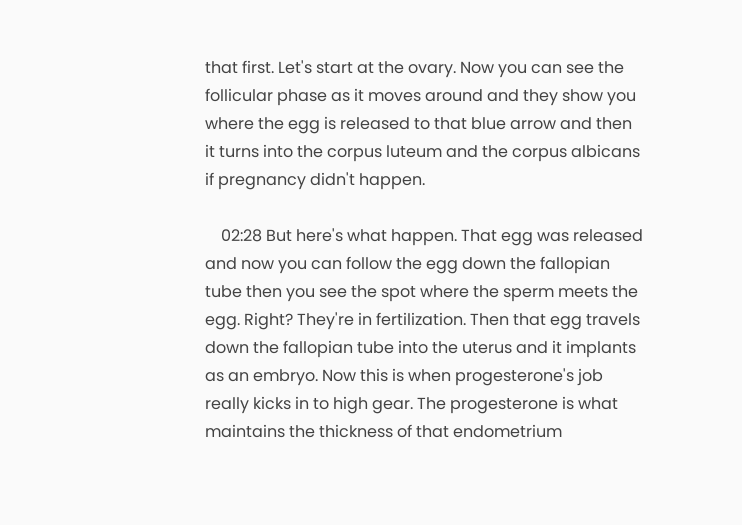that first. Let's start at the ovary. Now you can see the follicular phase as it moves around and they show you where the egg is released to that blue arrow and then it turns into the corpus luteum and the corpus albicans if pregnancy didn't happen.

    02:28 But here's what happen. That egg was released and now you can follow the egg down the fallopian tube then you see the spot where the sperm meets the egg. Right? They're in fertilization. Then that egg travels down the fallopian tube into the uterus and it implants as an embryo. Now this is when progesterone's job really kicks in to high gear. The progesterone is what maintains the thickness of that endometrium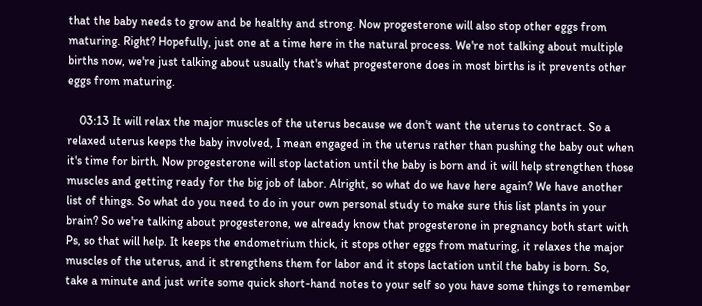that the baby needs to grow and be healthy and strong. Now progesterone will also stop other eggs from maturing. Right? Hopefully, just one at a time here in the natural process. We're not talking about multiple births now, we're just talking about usually that's what progesterone does in most births is it prevents other eggs from maturing.

    03:13 It will relax the major muscles of the uterus because we don't want the uterus to contract. So a relaxed uterus keeps the baby involved, I mean engaged in the uterus rather than pushing the baby out when it's time for birth. Now progesterone will stop lactation until the baby is born and it will help strengthen those muscles and getting ready for the big job of labor. Alright, so what do we have here again? We have another list of things. So what do you need to do in your own personal study to make sure this list plants in your brain? So we're talking about progesterone, we already know that progesterone in pregnancy both start with Ps, so that will help. It keeps the endometrium thick, it stops other eggs from maturing, it relaxes the major muscles of the uterus, and it strengthens them for labor and it stops lactation until the baby is born. So, take a minute and just write some quick short-hand notes to your self so you have some things to remember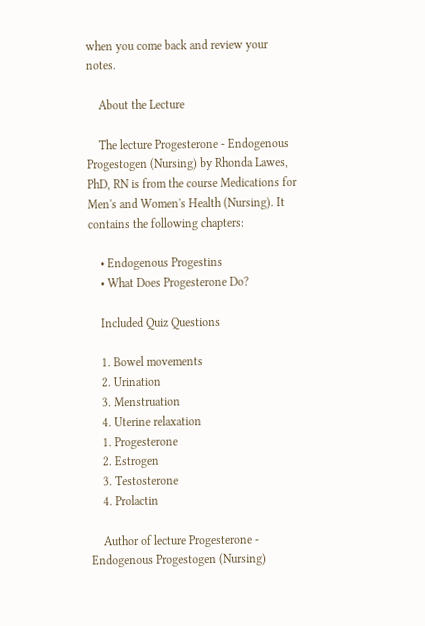when you come back and review your notes.

    About the Lecture

    The lecture Progesterone - Endogenous Progestogen (Nursing) by Rhonda Lawes, PhD, RN is from the course Medications for Men's and Women's Health (Nursing). It contains the following chapters:

    • Endogenous Progestins
    • What Does Progesterone Do?

    Included Quiz Questions

    1. Bowel movements
    2. Urination
    3. Menstruation
    4. Uterine relaxation
    1. Progesterone
    2. Estrogen
    3. Testosterone
    4. Prolactin

    Author of lecture Progesterone - Endogenous Progestogen (Nursing)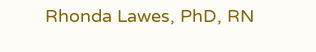Rhonda Lawes, PhD, RN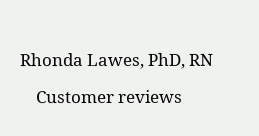Rhonda Lawes, PhD, RN

    Customer reviews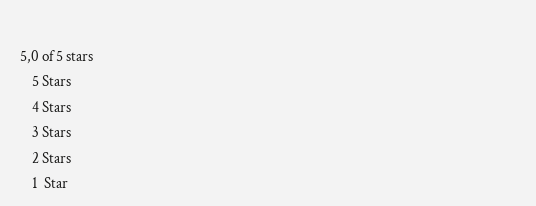5,0 of 5 stars
    5 Stars
    4 Stars
    3 Stars
    2 Stars
    1  Star